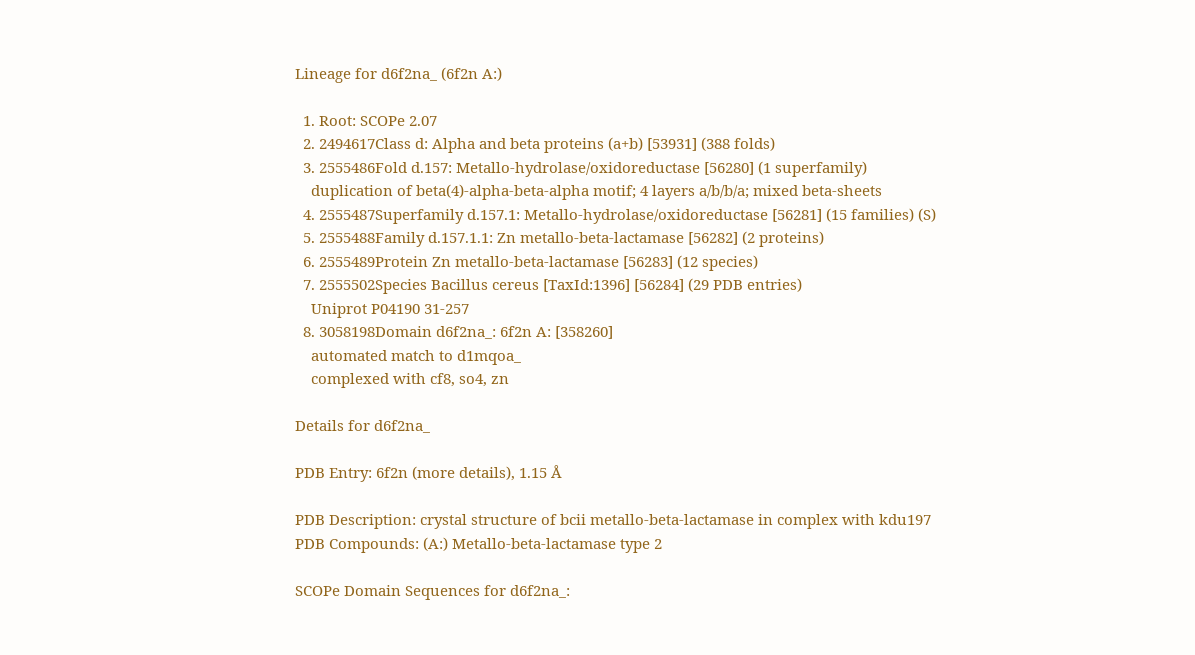Lineage for d6f2na_ (6f2n A:)

  1. Root: SCOPe 2.07
  2. 2494617Class d: Alpha and beta proteins (a+b) [53931] (388 folds)
  3. 2555486Fold d.157: Metallo-hydrolase/oxidoreductase [56280] (1 superfamily)
    duplication of beta(4)-alpha-beta-alpha motif; 4 layers a/b/b/a; mixed beta-sheets
  4. 2555487Superfamily d.157.1: Metallo-hydrolase/oxidoreductase [56281] (15 families) (S)
  5. 2555488Family d.157.1.1: Zn metallo-beta-lactamase [56282] (2 proteins)
  6. 2555489Protein Zn metallo-beta-lactamase [56283] (12 species)
  7. 2555502Species Bacillus cereus [TaxId:1396] [56284] (29 PDB entries)
    Uniprot P04190 31-257
  8. 3058198Domain d6f2na_: 6f2n A: [358260]
    automated match to d1mqoa_
    complexed with cf8, so4, zn

Details for d6f2na_

PDB Entry: 6f2n (more details), 1.15 Å

PDB Description: crystal structure of bcii metallo-beta-lactamase in complex with kdu197
PDB Compounds: (A:) Metallo-beta-lactamase type 2

SCOPe Domain Sequences for d6f2na_: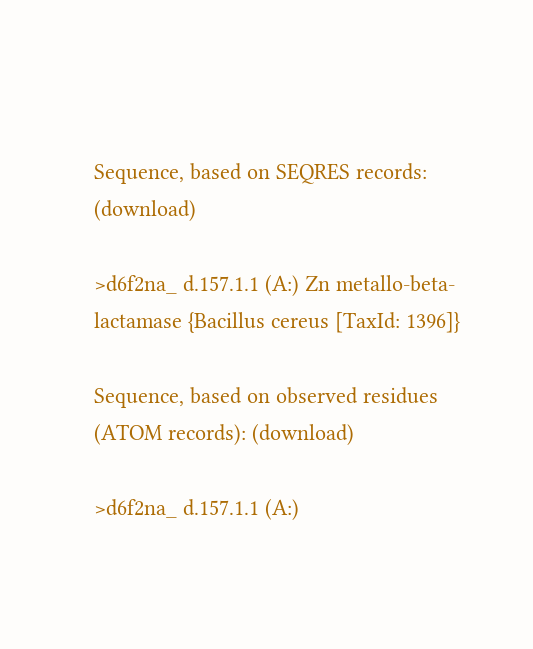Sequence, based on SEQRES records: (download)

>d6f2na_ d.157.1.1 (A:) Zn metallo-beta-lactamase {Bacillus cereus [TaxId: 1396]}

Sequence, based on observed residues (ATOM records): (download)

>d6f2na_ d.157.1.1 (A:)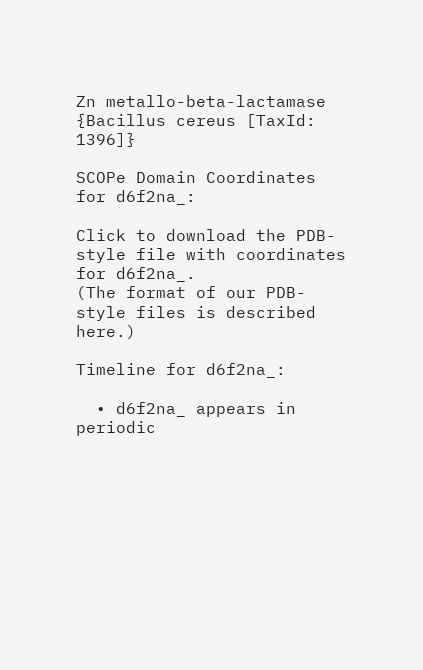Zn metallo-beta-lactamase {Bacillus cereus [TaxId: 1396]}

SCOPe Domain Coordinates for d6f2na_:

Click to download the PDB-style file with coordinates for d6f2na_.
(The format of our PDB-style files is described here.)

Timeline for d6f2na_:

  • d6f2na_ appears in periodic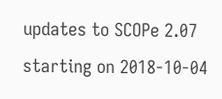updates to SCOPe 2.07 starting on 2018-10-04